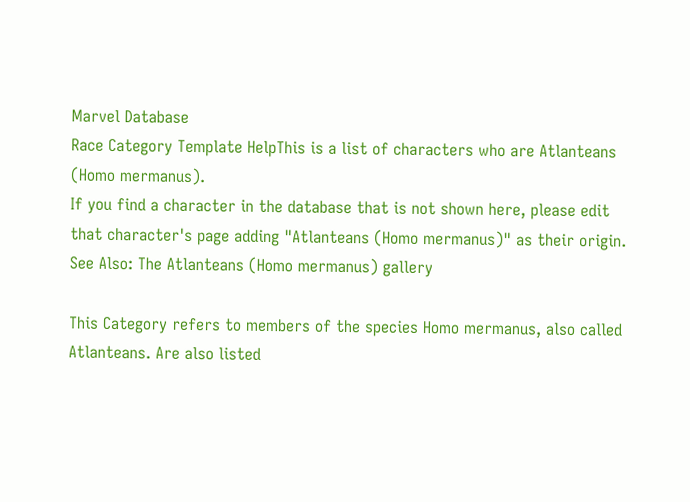Marvel Database
Race Category Template HelpThis is a list of characters who are Atlanteans (Homo mermanus).
If you find a character in the database that is not shown here, please edit that character's page adding "Atlanteans (Homo mermanus)" as their origin.
See Also: The Atlanteans (Homo mermanus) gallery

This Category refers to members of the species Homo mermanus, also called Atlanteans. Are also listed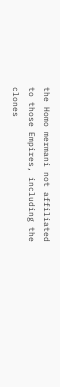the Homo mermani not affiliated to those Empires, including the clones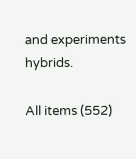and experiments hybrids.

All items (552)